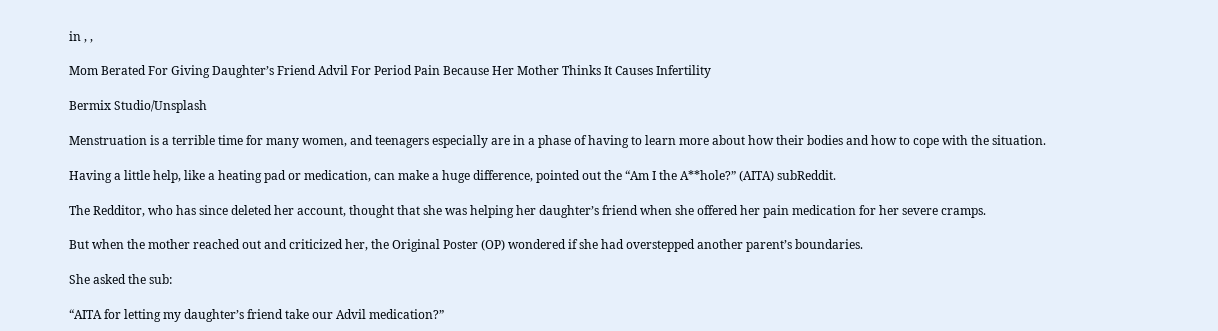in , ,

Mom Berated For Giving Daughter’s Friend Advil For Period Pain Because Her Mother Thinks It Causes Infertility

Bermix Studio/Unsplash

Menstruation is a terrible time for many women, and teenagers especially are in a phase of having to learn more about how their bodies and how to cope with the situation.

Having a little help, like a heating pad or medication, can make a huge difference, pointed out the “Am I the A**hole?” (AITA) subReddit.

The Redditor, who has since deleted her account, thought that she was helping her daughter’s friend when she offered her pain medication for her severe cramps.

But when the mother reached out and criticized her, the Original Poster (OP) wondered if she had overstepped another parent’s boundaries.

She asked the sub:

“AITA for letting my daughter’s friend take our Advil medication?”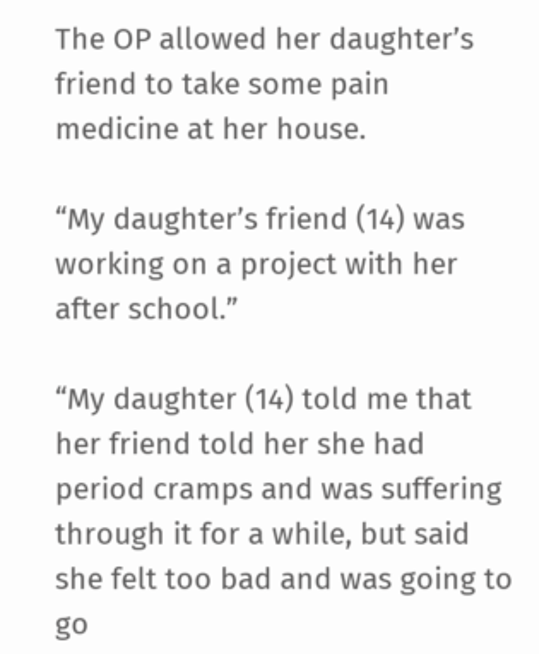The OP allowed her daughter’s friend to take some pain medicine at her house.

“My daughter’s friend (14) was working on a project with her after school.”

“My daughter (14) told me that her friend told her she had period cramps and was suffering through it for a while, but said she felt too bad and was going to go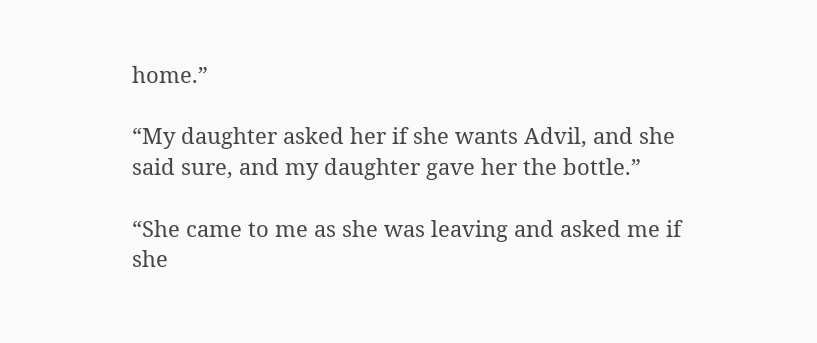home.”

“My daughter asked her if she wants Advil, and she said sure, and my daughter gave her the bottle.”

“She came to me as she was leaving and asked me if she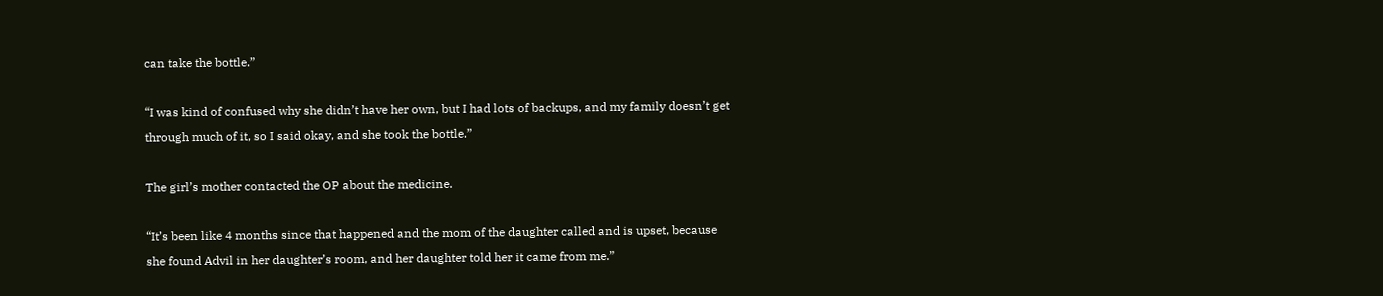can take the bottle.”

“I was kind of confused why she didn’t have her own, but I had lots of backups, and my family doesn’t get through much of it, so I said okay, and she took the bottle.”

The girl’s mother contacted the OP about the medicine.

“It’s been like 4 months since that happened and the mom of the daughter called and is upset, because she found Advil in her daughter’s room, and her daughter told her it came from me.”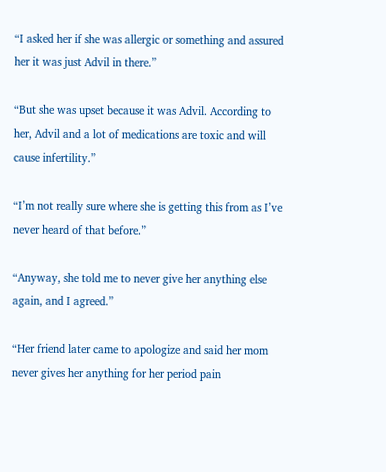“I asked her if she was allergic or something and assured her it was just Advil in there.”

“But she was upset because it was Advil. According to her, Advil and a lot of medications are toxic and will cause infertility.”

“I’m not really sure where she is getting this from as I’ve never heard of that before.”

“Anyway, she told me to never give her anything else again, and I agreed.”

“Her friend later came to apologize and said her mom never gives her anything for her period pain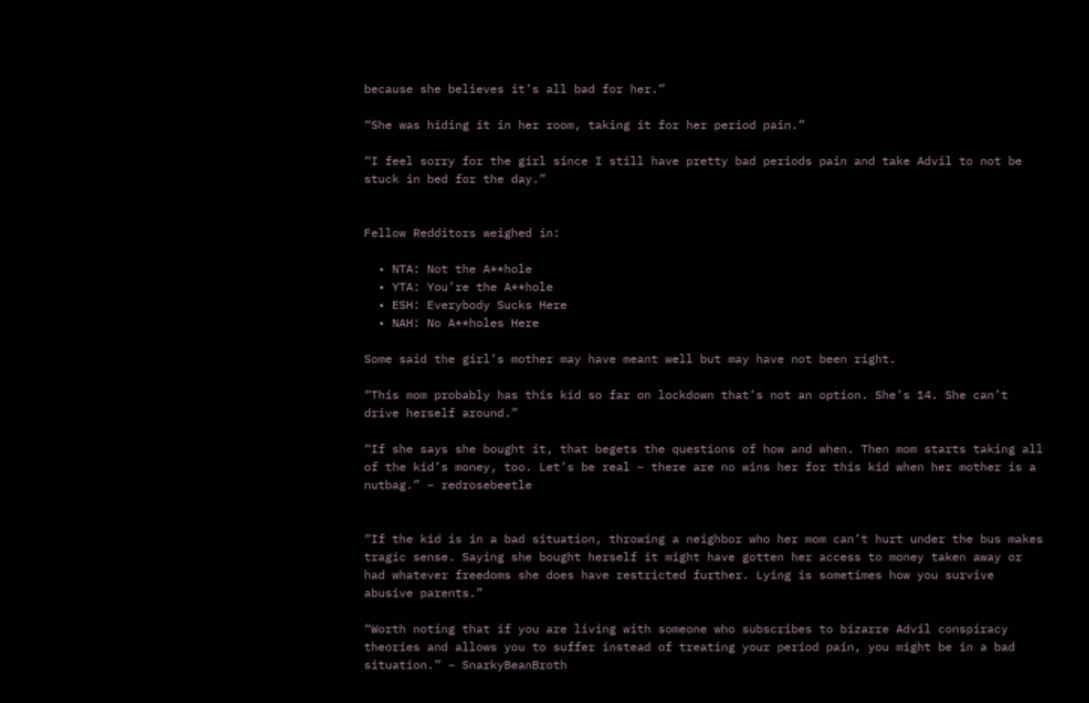because she believes it’s all bad for her.”

“She was hiding it in her room, taking it for her period pain.”

“I feel sorry for the girl since I still have pretty bad periods pain and take Advil to not be stuck in bed for the day.”


Fellow Redditors weighed in:

  • NTA: Not the A**hole
  • YTA: You’re the A**hole
  • ESH: Everybody Sucks Here
  • NAH: No A**holes Here

Some said the girl’s mother may have meant well but may have not been right.

“This mom probably has this kid so far on lockdown that’s not an option. She’s 14. She can’t drive herself around.”

“If she says she bought it, that begets the questions of how and when. Then mom starts taking all of the kid’s money, too. Let’s be real – there are no wins her for this kid when her mother is a nutbag.” – redrosebeetle


“If the kid is in a bad situation, throwing a neighbor who her mom can’t hurt under the bus makes tragic sense. Saying she bought herself it might have gotten her access to money taken away or had whatever freedoms she does have restricted further. Lying is sometimes how you survive abusive parents.”

“Worth noting that if you are living with someone who subscribes to bizarre Advil conspiracy theories and allows you to suffer instead of treating your period pain, you might be in a bad situation.” – SnarkyBeanBroth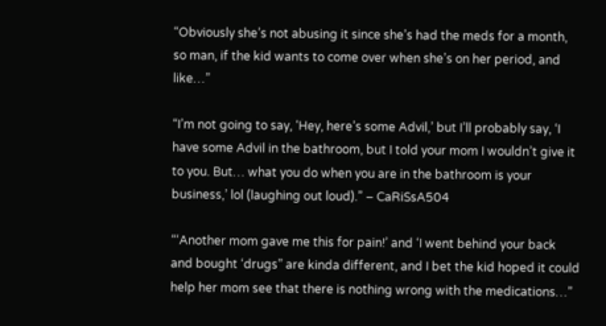“Obviously she’s not abusing it since she’s had the meds for a month, so man, if the kid wants to come over when she’s on her period, and like…”

“I’m not going to say, ‘Hey, here’s some Advil,’ but I’ll probably say, ‘I have some Advil in the bathroom, but I told your mom I wouldn’t give it to you. But… what you do when you are in the bathroom is your business,’ lol (laughing out loud).” – CaRiSsA504

“‘Another mom gave me this for pain!’ and ‘I went behind your back and bought ‘drugs” are kinda different, and I bet the kid hoped it could help her mom see that there is nothing wrong with the medications…”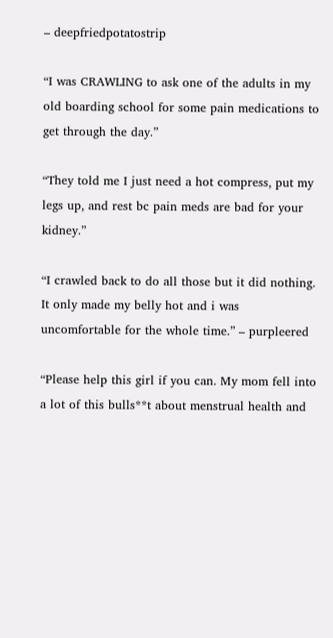– deepfriedpotatostrip

“I was CRAWLING to ask one of the adults in my old boarding school for some pain medications to get through the day.”

“They told me I just need a hot compress, put my legs up, and rest bc pain meds are bad for your kidney.”

“I crawled back to do all those but it did nothing. It only made my belly hot and i was uncomfortable for the whole time.” – purpleered

“Please help this girl if you can. My mom fell into a lot of this bulls**t about menstrual health and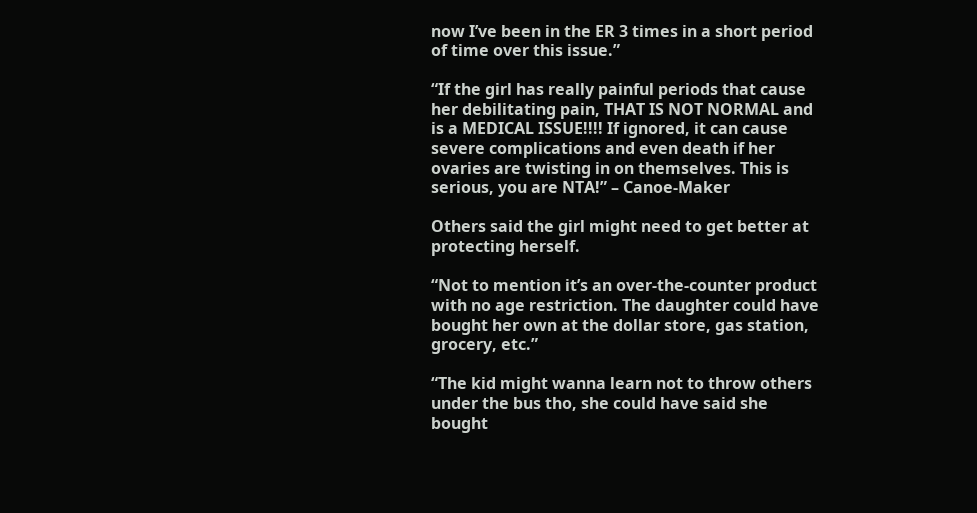now I’ve been in the ER 3 times in a short period of time over this issue.”

“If the girl has really painful periods that cause her debilitating pain, THAT IS NOT NORMAL and is a MEDICAL ISSUE!!!! If ignored, it can cause severe complications and even death if her ovaries are twisting in on themselves. This is serious, you are NTA!” – Canoe-Maker

Others said the girl might need to get better at protecting herself.

“Not to mention it’s an over-the-counter product with no age restriction. The daughter could have bought her own at the dollar store, gas station, grocery, etc.”

“The kid might wanna learn not to throw others under the bus tho, she could have said she bought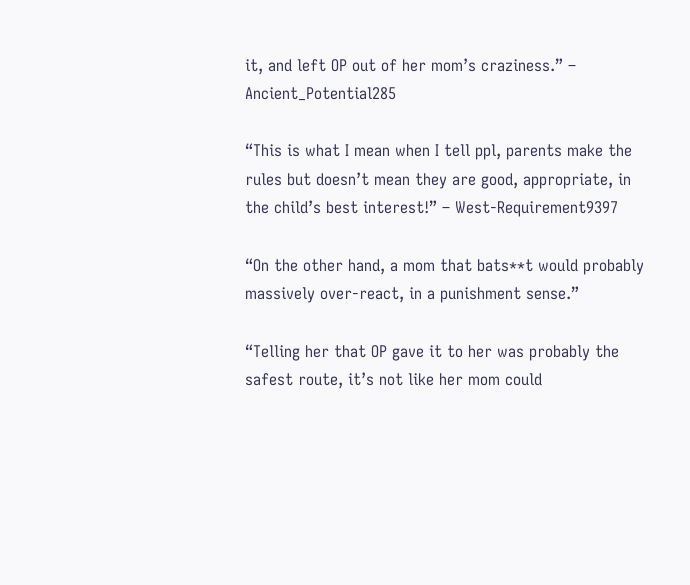it, and left OP out of her mom’s craziness.” – Ancient_Potential285

“This is what I mean when I tell ppl, parents make the rules but doesn’t mean they are good, appropriate, in the child’s best interest!” – West-Requirement9397

“On the other hand, a mom that bats**t would probably massively over-react, in a punishment sense.”

“Telling her that OP gave it to her was probably the safest route, it’s not like her mom could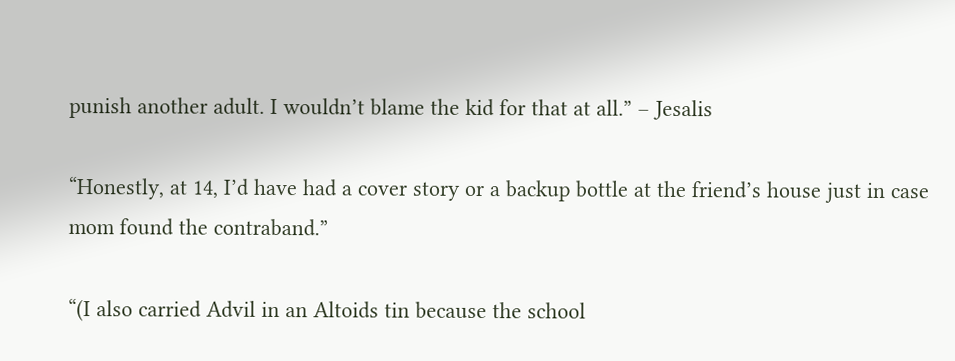punish another adult. I wouldn’t blame the kid for that at all.” – Jesalis

“Honestly, at 14, I’d have had a cover story or a backup bottle at the friend’s house just in case mom found the contraband.”

“(I also carried Advil in an Altoids tin because the school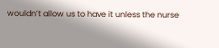wouldn’t allow us to have it unless the nurse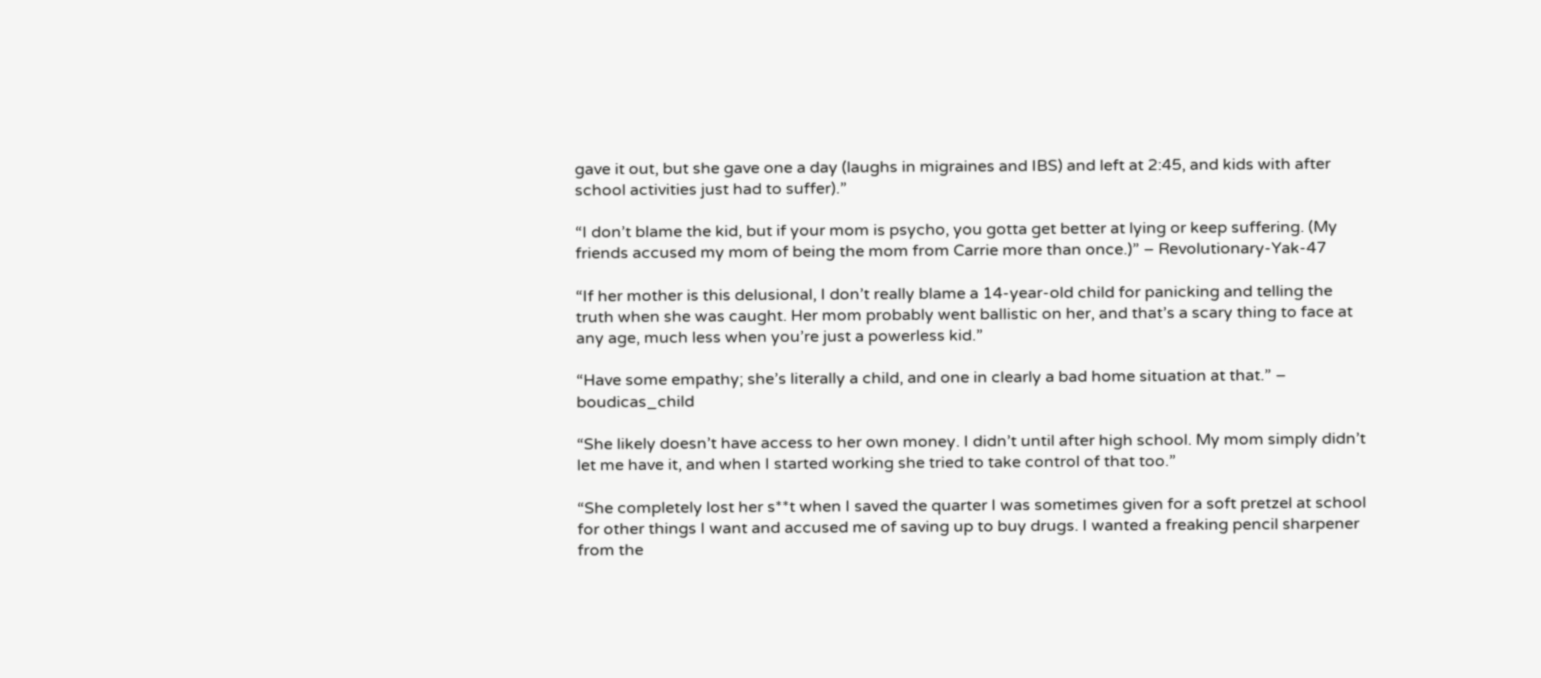gave it out, but she gave one a day (laughs in migraines and IBS) and left at 2:45, and kids with after school activities just had to suffer).”

“I don’t blame the kid, but if your mom is psycho, you gotta get better at lying or keep suffering. (My friends accused my mom of being the mom from Carrie more than once.)” – Revolutionary-Yak-47

“If her mother is this delusional, I don’t really blame a 14-year-old child for panicking and telling the truth when she was caught. Her mom probably went ballistic on her, and that’s a scary thing to face at any age, much less when you’re just a powerless kid.”

“Have some empathy; she’s literally a child, and one in clearly a bad home situation at that.” – boudicas_child

“She likely doesn’t have access to her own money. I didn’t until after high school. My mom simply didn’t let me have it, and when I started working she tried to take control of that too.”

“She completely lost her s**t when I saved the quarter I was sometimes given for a soft pretzel at school for other things I want and accused me of saving up to buy drugs. I wanted a freaking pencil sharpener from the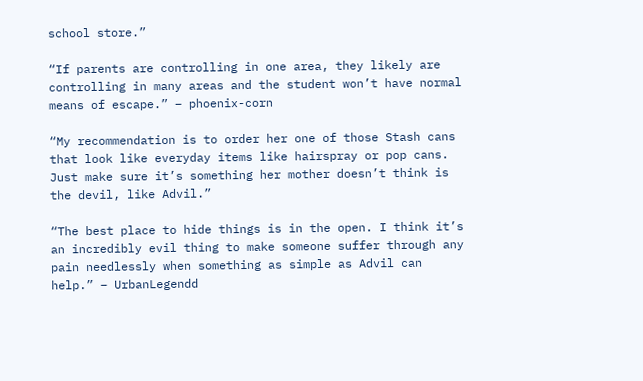school store.”

“If parents are controlling in one area, they likely are controlling in many areas and the student won’t have normal means of escape.” – phoenix-corn

“My recommendation is to order her one of those Stash cans that look like everyday items like hairspray or pop cans. Just make sure it’s something her mother doesn’t think is the devil, like Advil.”

“The best place to hide things is in the open. I think it’s an incredibly evil thing to make someone suffer through any pain needlessly when something as simple as Advil can help.” – UrbanLegendd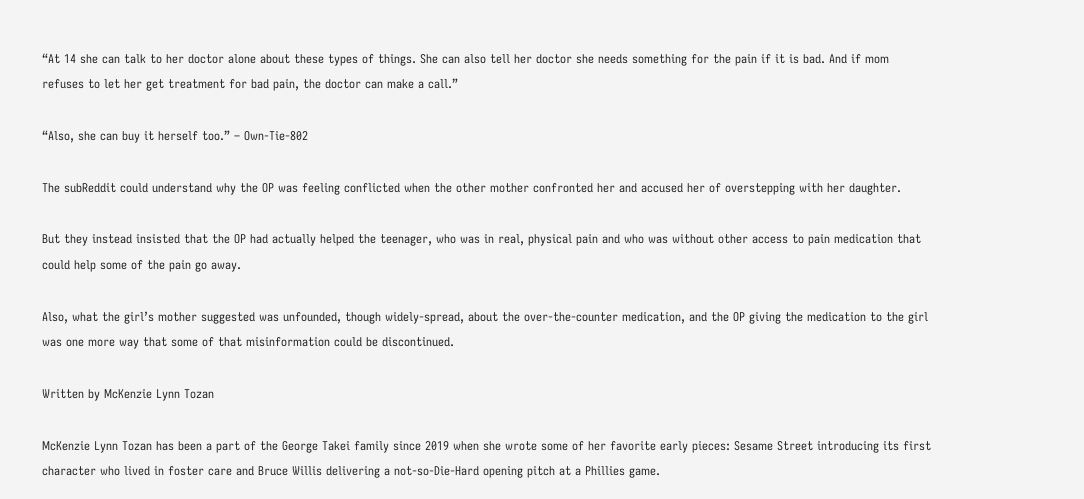“At 14 she can talk to her doctor alone about these types of things. She can also tell her doctor she needs something for the pain if it is bad. And if mom refuses to let her get treatment for bad pain, the doctor can make a call.”

“Also, she can buy it herself too.” – Own-Tie-802

The subReddit could understand why the OP was feeling conflicted when the other mother confronted her and accused her of overstepping with her daughter.

But they instead insisted that the OP had actually helped the teenager, who was in real, physical pain and who was without other access to pain medication that could help some of the pain go away.

Also, what the girl’s mother suggested was unfounded, though widely-spread, about the over-the-counter medication, and the OP giving the medication to the girl was one more way that some of that misinformation could be discontinued.

Written by McKenzie Lynn Tozan

McKenzie Lynn Tozan has been a part of the George Takei family since 2019 when she wrote some of her favorite early pieces: Sesame Street introducing its first character who lived in foster care and Bruce Willis delivering a not-so-Die-Hard opening pitch at a Phillies game.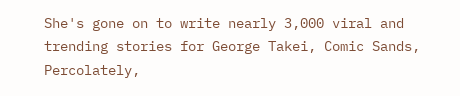She's gone on to write nearly 3,000 viral and trending stories for George Takei, Comic Sands, Percolately,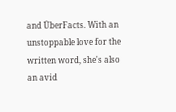and ÜberFacts. With an unstoppable love for the written word, she's also an avid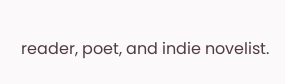reader, poet, and indie novelist.